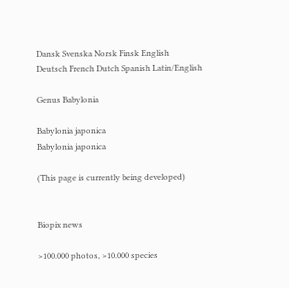Dansk Svenska Norsk Finsk English
Deutsch French Dutch Spanish Latin/English

Genus Babylonia

Babylonia japonica
Babylonia japonica

(This page is currently being developed)


Biopix news

>100.000 photos, >10.000 species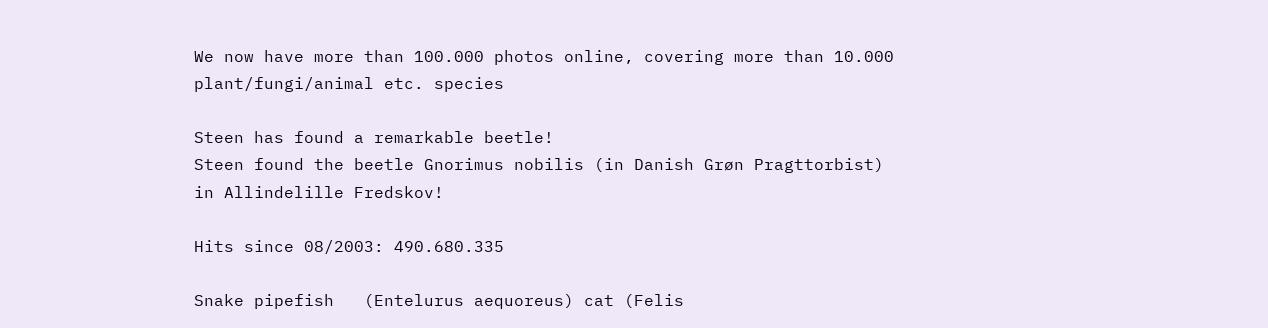We now have more than 100.000 photos online, covering more than 10.000 plant/fungi/animal etc. species

Steen has found a remarkable beetle!
Steen found the beetle Gnorimus nobilis (in Danish Grøn Pragttorbist) in Allindelille Fredskov!

Hits since 08/2003: 490.680.335

Snake pipefish   (Entelurus aequoreus) cat (Felis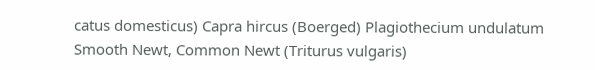catus domesticus) Capra hircus (Boerged) Plagiothecium undulatum Smooth Newt, Common Newt (Triturus vulgaris)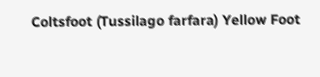Coltsfoot (Tussilago farfara) Yellow Foot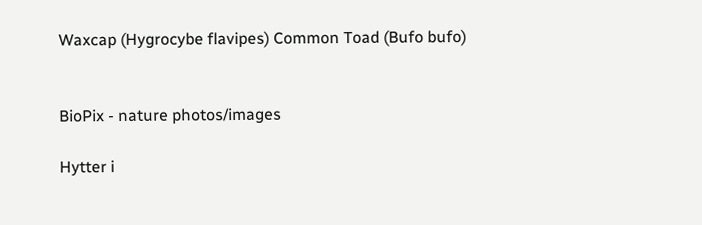Waxcap (Hygrocybe flavipes) Common Toad (Bufo bufo)


BioPix - nature photos/images

Hytter i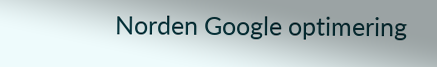Norden Google optimering